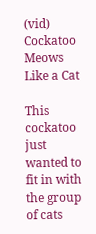(vid) Cockatoo Meows Like a Cat

This cockatoo just wanted to fit in with the group of cats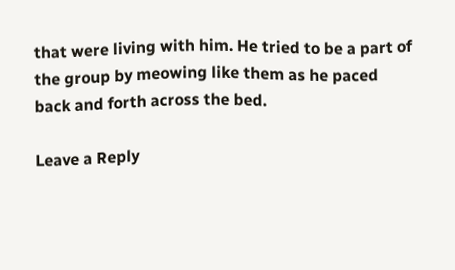that were living with him. He tried to be a part of the group by meowing like them as he paced back and forth across the bed.

Leave a Reply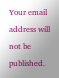Your email address will not be published.